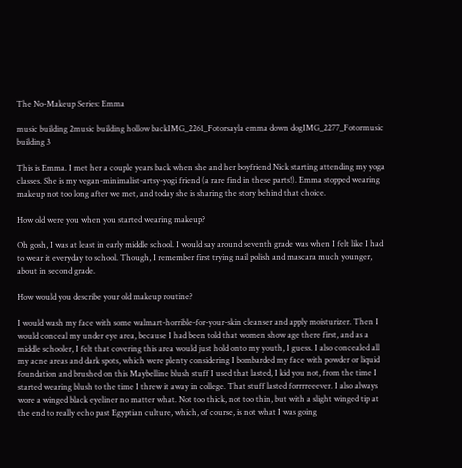The No-Makeup Series: Emma

music building 2music building hollow backIMG_2261_Fotorsayla emma down dogIMG_2277_Fotormusic building 3

This is Emma. I met her a couple years back when she and her boyfriend Nick starting attending my yoga classes. She is my vegan-minimalist-artsy-yogi friend (a rare find in these parts!). Emma stopped wearing makeup not too long after we met, and today she is sharing the story behind that choice.

How old were you when you started wearing makeup?

Oh gosh, I was at least in early middle school. I would say around seventh grade was when I felt like I had to wear it everyday to school. Though, I remember first trying nail polish and mascara much younger, about in second grade.

How would you describe your old makeup routine?

I would wash my face with some walmart-horrible-for-your-skin cleanser and apply moisturizer. Then I would conceal my under eye area, because I had been told that women show age there first, and as a middle schooler, I felt that covering this area would just hold onto my youth, I guess. I also concealed all my acne areas and dark spots, which were plenty considering I bombarded my face with powder or liquid foundation and brushed on this Maybelline blush stuff I used that lasted, I kid you not, from the time I started wearing blush to the time I threw it away in college. That stuff lasted forrrreeever. I also always wore a winged black eyeliner no matter what. Not too thick, not too thin, but with a slight winged tip at the end to really echo past Egyptian culture, which, of course, is not what I was going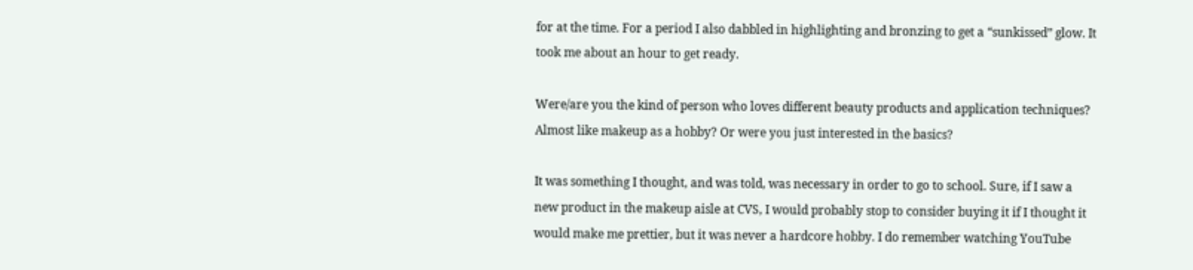for at the time. For a period I also dabbled in highlighting and bronzing to get a “sunkissed” glow. It took me about an hour to get ready.

Were/are you the kind of person who loves different beauty products and application techniques? Almost like makeup as a hobby? Or were you just interested in the basics?

It was something I thought, and was told, was necessary in order to go to school. Sure, if I saw a new product in the makeup aisle at CVS, I would probably stop to consider buying it if I thought it would make me prettier, but it was never a hardcore hobby. I do remember watching YouTube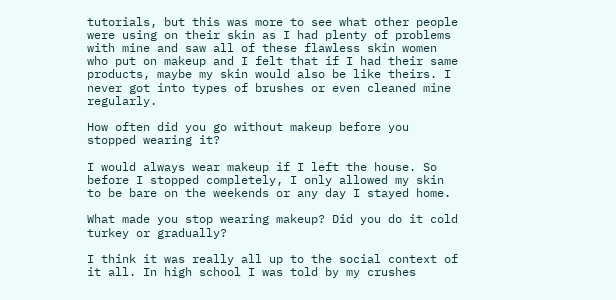tutorials, but this was more to see what other people were using on their skin as I had plenty of problems with mine and saw all of these flawless skin women who put on makeup and I felt that if I had their same products, maybe my skin would also be like theirs. I never got into types of brushes or even cleaned mine regularly.

How often did you go without makeup before you stopped wearing it?

I would always wear makeup if I left the house. So before I stopped completely, I only allowed my skin to be bare on the weekends or any day I stayed home.

What made you stop wearing makeup? Did you do it cold turkey or gradually?

I think it was really all up to the social context of it all. In high school I was told by my crushes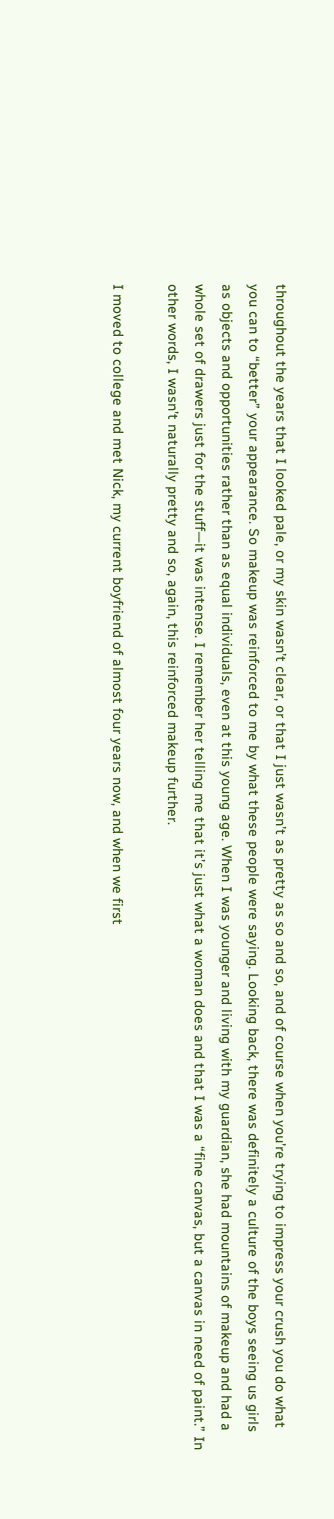throughout the years that I looked pale, or my skin wasn’t clear, or that I just wasn’t as pretty as so and so, and of course when you’re trying to impress your crush you do what you can to “better” your appearance. So makeup was reinforced to me by what these people were saying. Looking back, there was definitely a culture of the boys seeing us girls as objects and opportunities rather than as equal individuals, even at this young age. When I was younger and living with my guardian, she had mountains of makeup and had a whole set of drawers just for the stuff—it was intense. I remember her telling me that it’s just what a woman does and that I was a “fine canvas, but a canvas in need of paint.” In other words, I wasn’t naturally pretty and so, again, this reinforced makeup further.

I moved to college and met Nick, my current boyfriend of almost four years now, and when we first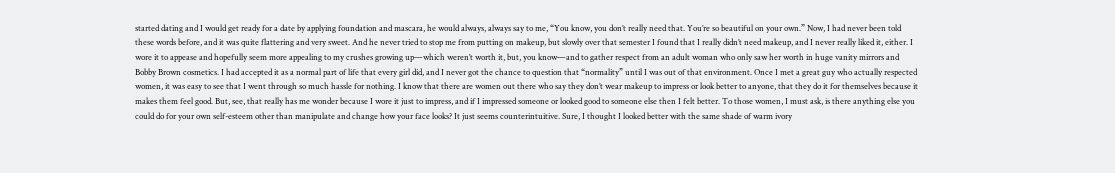started dating and I would get ready for a date by applying foundation and mascara, he would always, always say to me, “You know, you don’t really need that. You’re so beautiful on your own.” Now, I had never been told these words before, and it was quite flattering and very sweet. And he never tried to stop me from putting on makeup, but slowly over that semester I found that I really didn’t need makeup, and I never really liked it, either. I wore it to appease and hopefully seem more appealing to my crushes growing up—which weren’t worth it, but, you know—and to gather respect from an adult woman who only saw her worth in huge vanity mirrors and Bobby Brown cosmetics. I had accepted it as a normal part of life that every girl did, and I never got the chance to question that “normality” until I was out of that environment. Once I met a great guy who actually respected women, it was easy to see that I went through so much hassle for nothing. I know that there are women out there who say they don’t wear makeup to impress or look better to anyone, that they do it for themselves because it makes them feel good. But, see, that really has me wonder because I wore it just to impress, and if I impressed someone or looked good to someone else then I felt better. To those women, I must ask, is there anything else you could do for your own self-esteem other than manipulate and change how your face looks? It just seems counterintuitive. Sure, I thought I looked better with the same shade of warm ivory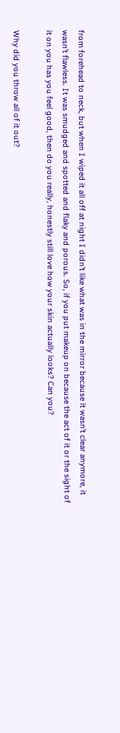from forehead to neck, but when I wiped it all off at night I didn’t like what was in the mirror because it wasn’t clear anymore, it wasn’t flawless. It was smudged and spotted and flaky and porous. So, if you put makeup on because the act of it or the sight of it on you has you feel good, then do you really, honestly still love how your skin actually looks? Can you?

Why did you throw all of it out?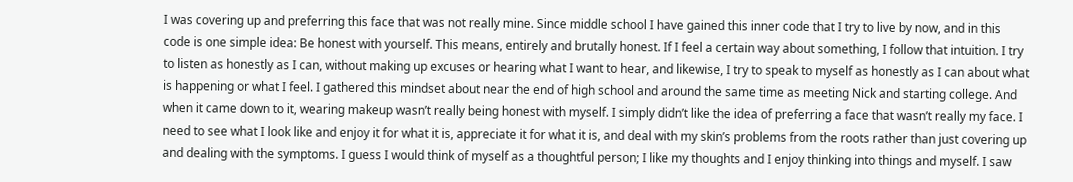I was covering up and preferring this face that was not really mine. Since middle school I have gained this inner code that I try to live by now, and in this code is one simple idea: Be honest with yourself. This means, entirely and brutally honest. If I feel a certain way about something, I follow that intuition. I try to listen as honestly as I can, without making up excuses or hearing what I want to hear, and likewise, I try to speak to myself as honestly as I can about what is happening or what I feel. I gathered this mindset about near the end of high school and around the same time as meeting Nick and starting college. And when it came down to it, wearing makeup wasn’t really being honest with myself. I simply didn’t like the idea of preferring a face that wasn’t really my face. I need to see what I look like and enjoy it for what it is, appreciate it for what it is, and deal with my skin’s problems from the roots rather than just covering up and dealing with the symptoms. I guess I would think of myself as a thoughtful person; I like my thoughts and I enjoy thinking into things and myself. I saw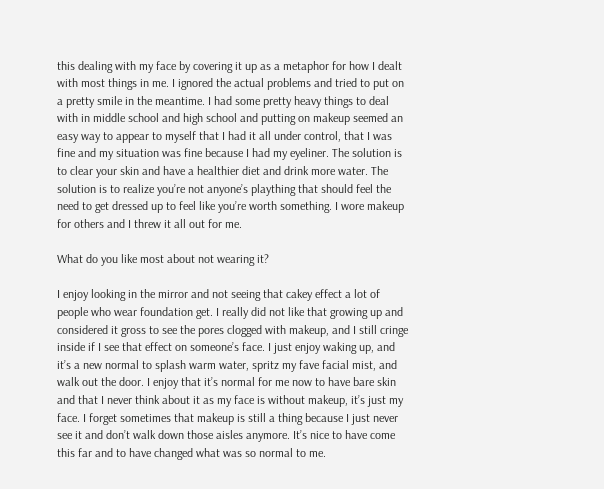this dealing with my face by covering it up as a metaphor for how I dealt with most things in me. I ignored the actual problems and tried to put on a pretty smile in the meantime. I had some pretty heavy things to deal with in middle school and high school and putting on makeup seemed an easy way to appear to myself that I had it all under control, that I was fine and my situation was fine because I had my eyeliner. The solution is to clear your skin and have a healthier diet and drink more water. The solution is to realize you’re not anyone’s plaything that should feel the need to get dressed up to feel like you’re worth something. I wore makeup for others and I threw it all out for me.

What do you like most about not wearing it?

I enjoy looking in the mirror and not seeing that cakey effect a lot of people who wear foundation get. I really did not like that growing up and considered it gross to see the pores clogged with makeup, and I still cringe inside if I see that effect on someone’s face. I just enjoy waking up, and it’s a new normal to splash warm water, spritz my fave facial mist, and walk out the door. I enjoy that it’s normal for me now to have bare skin and that I never think about it as my face is without makeup, it’s just my face. I forget sometimes that makeup is still a thing because I just never see it and don’t walk down those aisles anymore. It’s nice to have come this far and to have changed what was so normal to me.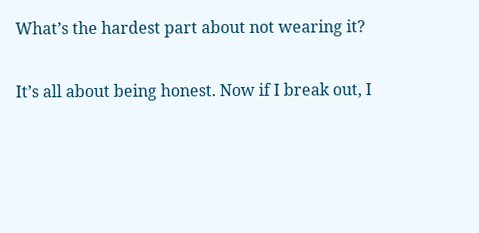What’s the hardest part about not wearing it?

It’s all about being honest. Now if I break out, I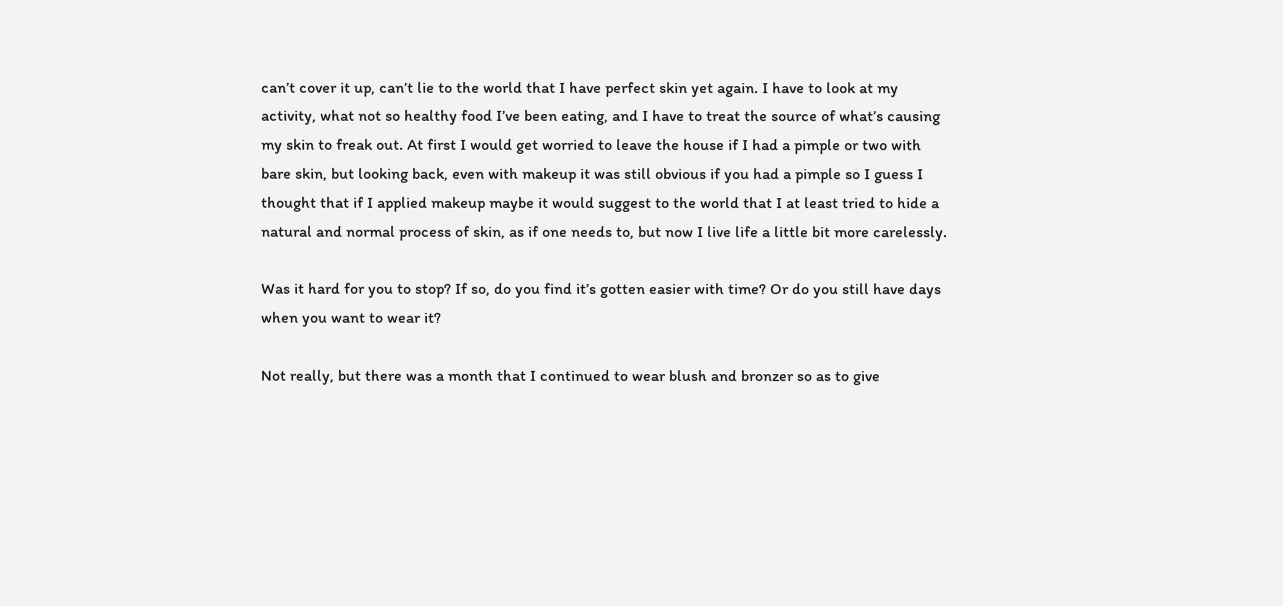can’t cover it up, can’t lie to the world that I have perfect skin yet again. I have to look at my activity, what not so healthy food I’ve been eating, and I have to treat the source of what’s causing my skin to freak out. At first I would get worried to leave the house if I had a pimple or two with bare skin, but looking back, even with makeup it was still obvious if you had a pimple so I guess I thought that if I applied makeup maybe it would suggest to the world that I at least tried to hide a natural and normal process of skin, as if one needs to, but now I live life a little bit more carelessly.

Was it hard for you to stop? If so, do you find it’s gotten easier with time? Or do you still have days when you want to wear it?

Not really, but there was a month that I continued to wear blush and bronzer so as to give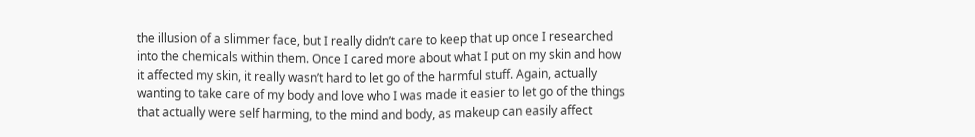the illusion of a slimmer face, but I really didn’t care to keep that up once I researched into the chemicals within them. Once I cared more about what I put on my skin and how it affected my skin, it really wasn’t hard to let go of the harmful stuff. Again, actually wanting to take care of my body and love who I was made it easier to let go of the things that actually were self harming, to the mind and body, as makeup can easily affect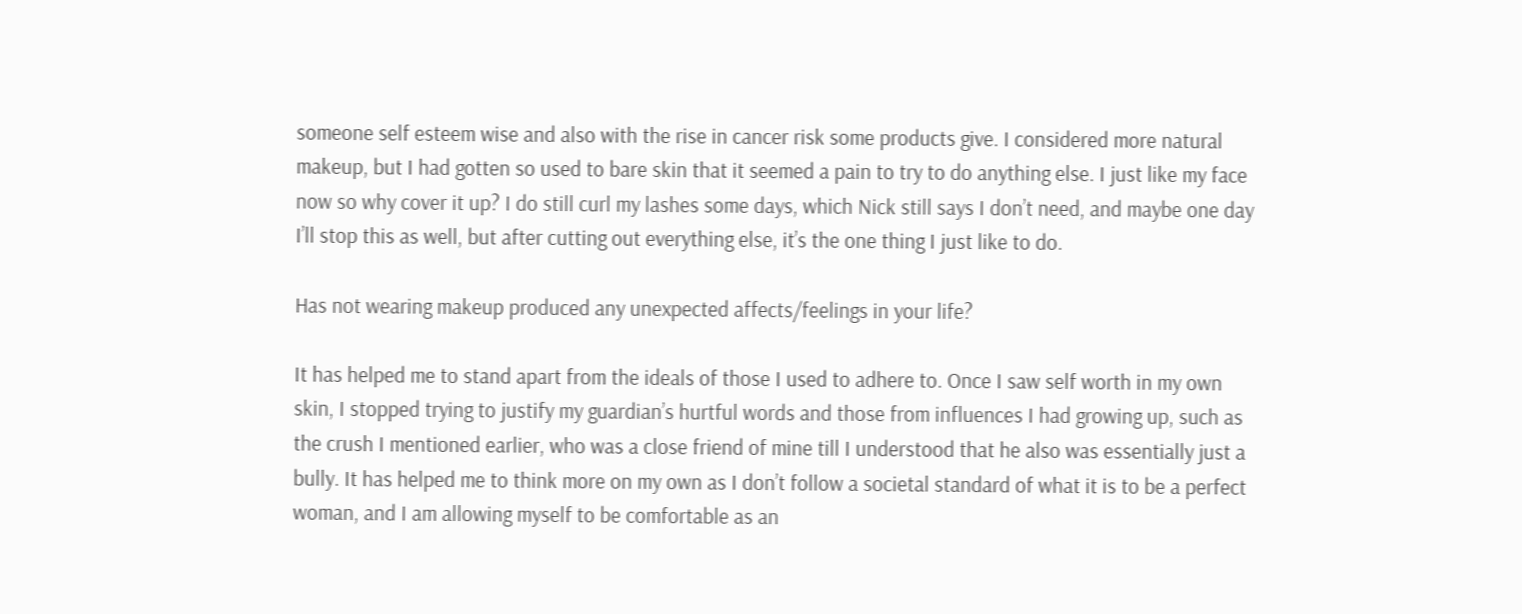someone self esteem wise and also with the rise in cancer risk some products give. I considered more natural makeup, but I had gotten so used to bare skin that it seemed a pain to try to do anything else. I just like my face now so why cover it up? I do still curl my lashes some days, which Nick still says I don’t need, and maybe one day I’ll stop this as well, but after cutting out everything else, it’s the one thing I just like to do.

Has not wearing makeup produced any unexpected affects/feelings in your life?

It has helped me to stand apart from the ideals of those I used to adhere to. Once I saw self worth in my own skin, I stopped trying to justify my guardian’s hurtful words and those from influences I had growing up, such as the crush I mentioned earlier, who was a close friend of mine till I understood that he also was essentially just a bully. It has helped me to think more on my own as I don’t follow a societal standard of what it is to be a perfect woman, and I am allowing myself to be comfortable as an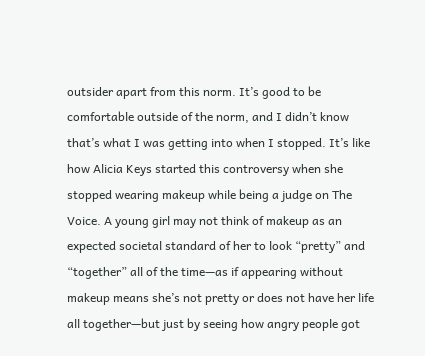outsider apart from this norm. It’s good to be comfortable outside of the norm, and I didn’t know that’s what I was getting into when I stopped. It’s like how Alicia Keys started this controversy when she stopped wearing makeup while being a judge on The Voice. A young girl may not think of makeup as an expected societal standard of her to look “pretty” and “together” all of the time—as if appearing without makeup means she’s not pretty or does not have her life all together—but just by seeing how angry people got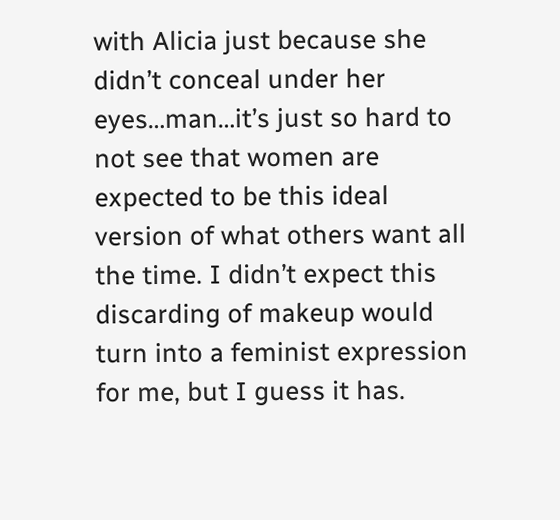with Alicia just because she didn’t conceal under her eyes…man…it’s just so hard to not see that women are expected to be this ideal version of what others want all the time. I didn’t expect this discarding of makeup would turn into a feminist expression for me, but I guess it has.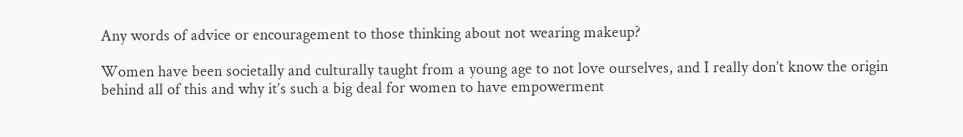Any words of advice or encouragement to those thinking about not wearing makeup?

Women have been societally and culturally taught from a young age to not love ourselves, and I really don’t know the origin behind all of this and why it’s such a big deal for women to have empowerment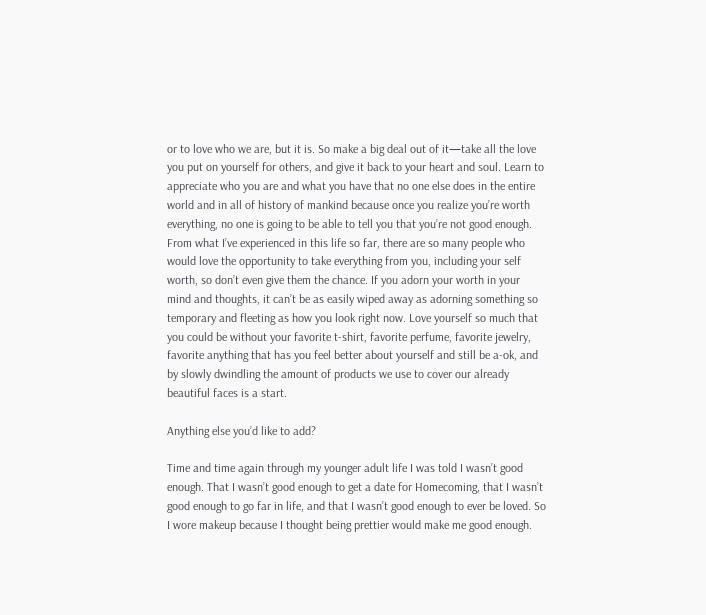or to love who we are, but it is. So make a big deal out of it—take all the love you put on yourself for others, and give it back to your heart and soul. Learn to appreciate who you are and what you have that no one else does in the entire world and in all of history of mankind because once you realize you’re worth everything, no one is going to be able to tell you that you’re not good enough. From what I’ve experienced in this life so far, there are so many people who would love the opportunity to take everything from you, including your self worth, so don’t even give them the chance. If you adorn your worth in your mind and thoughts, it can’t be as easily wiped away as adorning something so temporary and fleeting as how you look right now. Love yourself so much that you could be without your favorite t-shirt, favorite perfume, favorite jewelry, favorite anything that has you feel better about yourself and still be a-ok, and by slowly dwindling the amount of products we use to cover our already beautiful faces is a start.

Anything else you’d like to add?

Time and time again through my younger adult life I was told I wasn’t good enough. That I wasn’t good enough to get a date for Homecoming, that I wasn’t good enough to go far in life, and that I wasn’t good enough to ever be loved. So I wore makeup because I thought being prettier would make me good enough.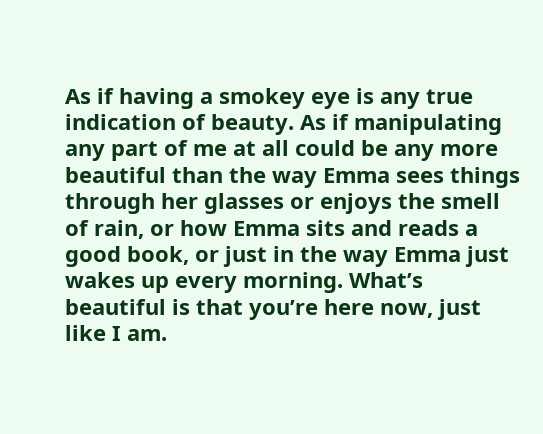As if having a smokey eye is any true indication of beauty. As if manipulating any part of me at all could be any more beautiful than the way Emma sees things through her glasses or enjoys the smell of rain, or how Emma sits and reads a good book, or just in the way Emma just wakes up every morning. What’s beautiful is that you’re here now, just like I am.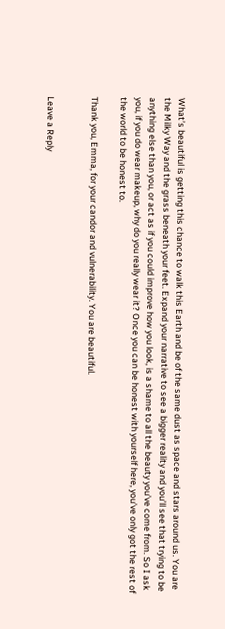What’s beautiful is getting this chance to walk this Earth and be of the same dust as space and stars around us. You are the Milky Way and the grass beneath your feet. Expand your narrative to see a bigger reality and you’ll see that trying to be anything else than you, or act as if you could improve how you look, is a shame to all the beauty you’ve come from. So I ask you, if you do wear makeup, why do you really wear it? Once you can be honest with yourself here, you’ve only got the rest of the world to be honest to.

Thank you, Emma, for your candor and vulnerability. You are beautiful.


Leave a Reply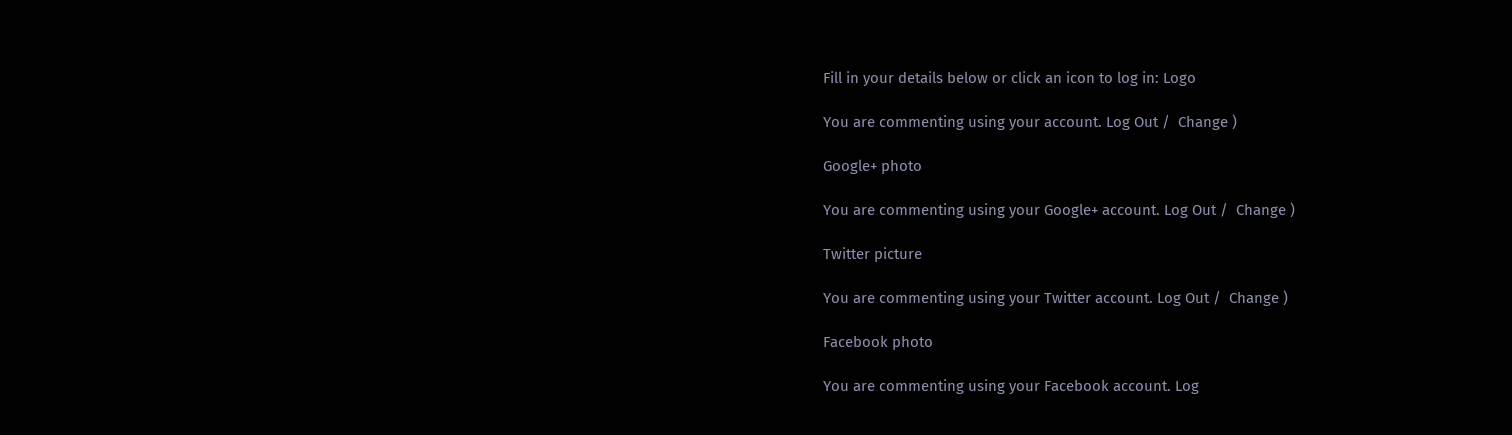Fill in your details below or click an icon to log in: Logo

You are commenting using your account. Log Out /  Change )

Google+ photo

You are commenting using your Google+ account. Log Out /  Change )

Twitter picture

You are commenting using your Twitter account. Log Out /  Change )

Facebook photo

You are commenting using your Facebook account. Log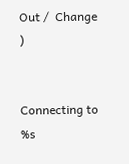Out /  Change )


Connecting to %s